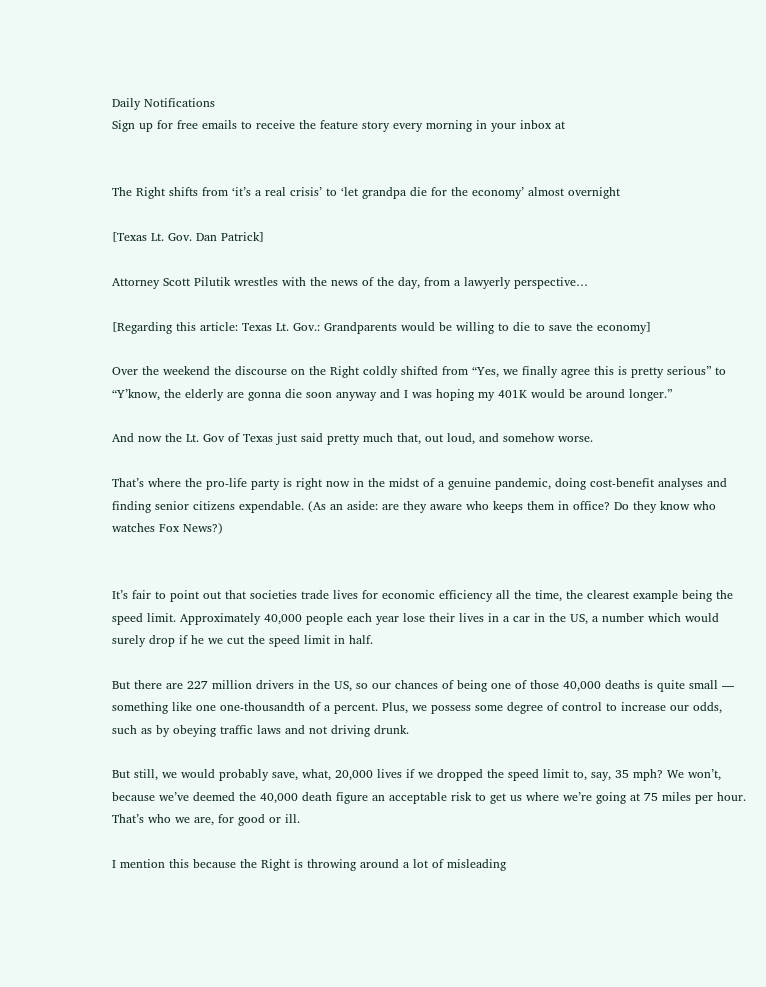Daily Notifications
Sign up for free emails to receive the feature story every morning in your inbox at


The Right shifts from ‘it’s a real crisis’ to ‘let grandpa die for the economy’ almost overnight

[Texas Lt. Gov. Dan Patrick]

Attorney Scott Pilutik wrestles with the news of the day, from a lawyerly perspective…

[Regarding this article: Texas Lt. Gov.: Grandparents would be willing to die to save the economy]

Over the weekend the discourse on the Right coldly shifted from “Yes, we finally agree this is pretty serious” to “Y’know, the elderly are gonna die soon anyway and I was hoping my 401K would be around longer.”

And now the Lt. Gov of Texas just said pretty much that, out loud, and somehow worse.

That’s where the pro-life party is right now in the midst of a genuine pandemic, doing cost-benefit analyses and finding senior citizens expendable. (As an aside: are they aware who keeps them in office? Do they know who watches Fox News?)


It’s fair to point out that societies trade lives for economic efficiency all the time, the clearest example being the speed limit. Approximately 40,000 people each year lose their lives in a car in the US, a number which would surely drop if he we cut the speed limit in half.

But there are 227 million drivers in the US, so our chances of being one of those 40,000 deaths is quite small — something like one one-thousandth of a percent. Plus, we possess some degree of control to increase our odds, such as by obeying traffic laws and not driving drunk.

But still, we would probably save, what, 20,000 lives if we dropped the speed limit to, say, 35 mph? We won’t, because we’ve deemed the 40,000 death figure an acceptable risk to get us where we’re going at 75 miles per hour. That’s who we are, for good or ill.

I mention this because the Right is throwing around a lot of misleading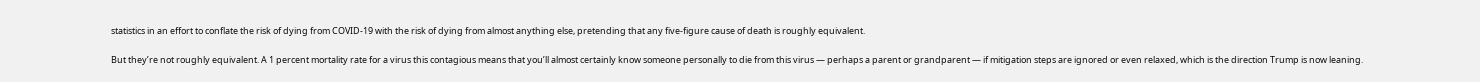statistics in an effort to conflate the risk of dying from COVID-19 with the risk of dying from almost anything else, pretending that any five-figure cause of death is roughly equivalent.

But they’re not roughly equivalent. A 1 percent mortality rate for a virus this contagious means that you’ll almost certainly know someone personally to die from this virus — perhaps a parent or grandparent — if mitigation steps are ignored or even relaxed, which is the direction Trump is now leaning.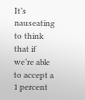It’s nauseating to think that if we’re able to accept a 1 percent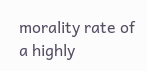morality rate of a highly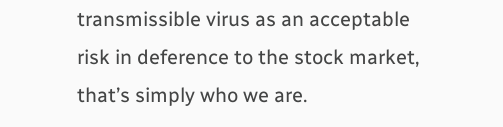transmissible virus as an acceptable risk in deference to the stock market, that’s simply who we are.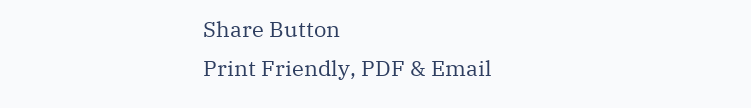Share Button
Print Friendly, PDF & Email